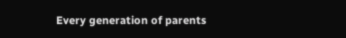Every generation of parents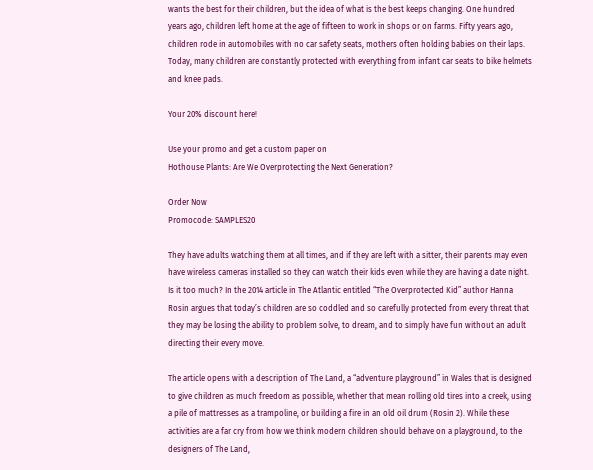wants the best for their children, but the idea of what is the best keeps changing. One hundred years ago, children left home at the age of fifteen to work in shops or on farms. Fifty years ago, children rode in automobiles with no car safety seats, mothers often holding babies on their laps. Today, many children are constantly protected with everything from infant car seats to bike helmets and knee pads.

Your 20% discount here!

Use your promo and get a custom paper on
Hothouse Plants: Are We Overprotecting the Next Generation?

Order Now
Promocode: SAMPLES20

They have adults watching them at all times, and if they are left with a sitter, their parents may even have wireless cameras installed so they can watch their kids even while they are having a date night. Is it too much? In the 2014 article in The Atlantic entitled “The Overprotected Kid” author Hanna Rosin argues that today’s children are so coddled and so carefully protected from every threat that they may be losing the ability to problem solve, to dream, and to simply have fun without an adult directing their every move.

The article opens with a description of The Land, a “adventure playground” in Wales that is designed to give children as much freedom as possible, whether that mean rolling old tires into a creek, using a pile of mattresses as a trampoline, or building a fire in an old oil drum (Rosin 2). While these activities are a far cry from how we think modern children should behave on a playground, to the designers of The Land,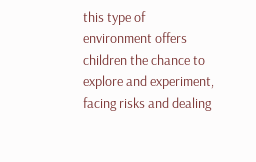this type of environment offers children the chance to explore and experiment, facing risks and dealing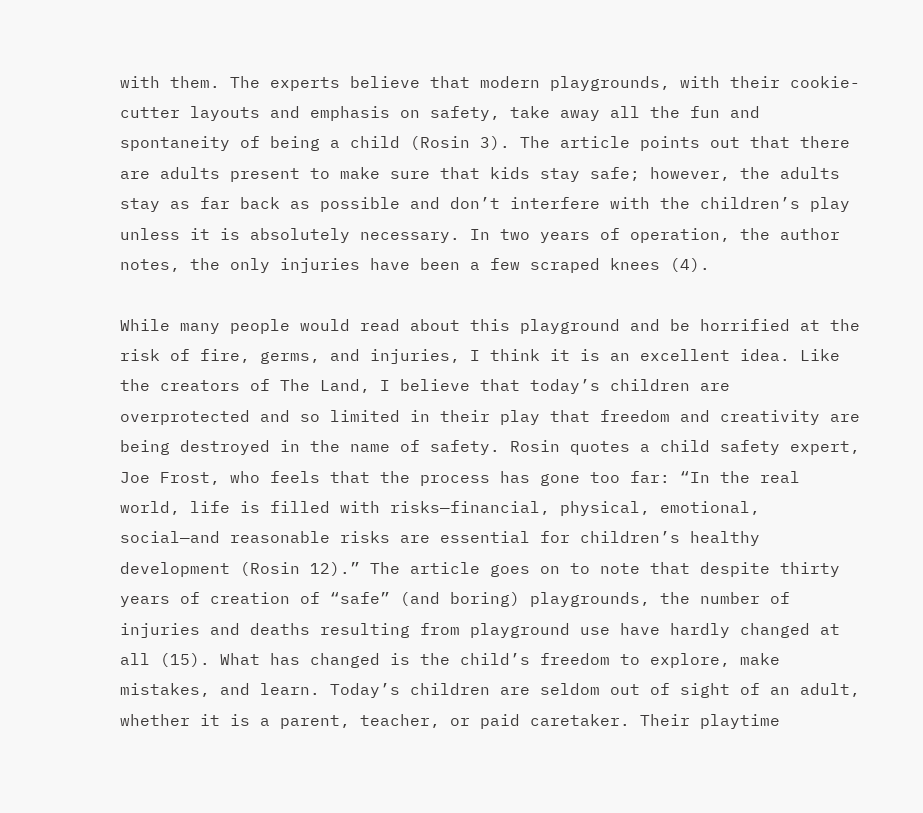with them. The experts believe that modern playgrounds, with their cookie-cutter layouts and emphasis on safety, take away all the fun and spontaneity of being a child (Rosin 3). The article points out that there are adults present to make sure that kids stay safe; however, the adults stay as far back as possible and don’t interfere with the children’s play unless it is absolutely necessary. In two years of operation, the author notes, the only injuries have been a few scraped knees (4).

While many people would read about this playground and be horrified at the risk of fire, germs, and injuries, I think it is an excellent idea. Like the creators of The Land, I believe that today’s children are overprotected and so limited in their play that freedom and creativity are being destroyed in the name of safety. Rosin quotes a child safety expert, Joe Frost, who feels that the process has gone too far: “In the real world, life is filled with risks—financial, physical, emotional, social—and reasonable risks are essential for children’s healthy development (Rosin 12).” The article goes on to note that despite thirty years of creation of “safe” (and boring) playgrounds, the number of injuries and deaths resulting from playground use have hardly changed at all (15). What has changed is the child’s freedom to explore, make mistakes, and learn. Today’s children are seldom out of sight of an adult, whether it is a parent, teacher, or paid caretaker. Their playtime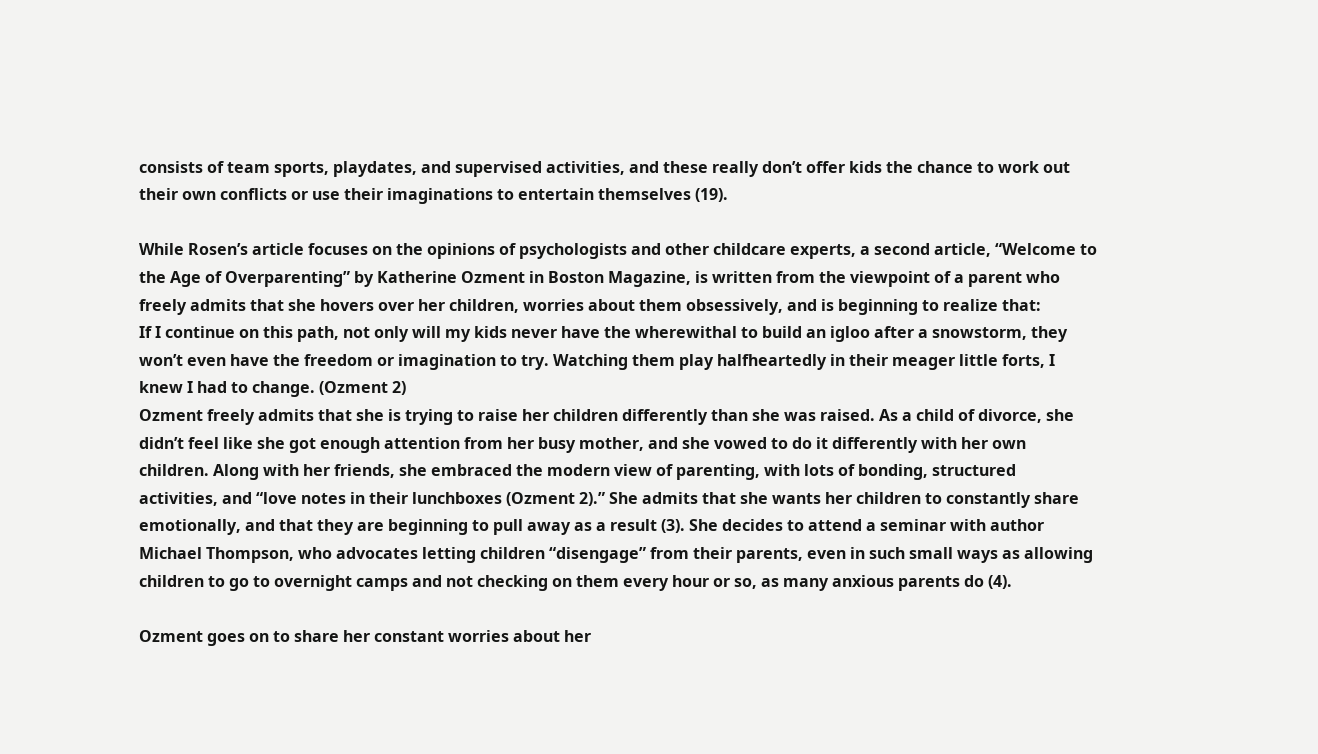consists of team sports, playdates, and supervised activities, and these really don’t offer kids the chance to work out their own conflicts or use their imaginations to entertain themselves (19).

While Rosen’s article focuses on the opinions of psychologists and other childcare experts, a second article, “Welcome to the Age of Overparenting” by Katherine Ozment in Boston Magazine, is written from the viewpoint of a parent who freely admits that she hovers over her children, worries about them obsessively, and is beginning to realize that:
If I continue on this path, not only will my kids never have the wherewithal to build an igloo after a snowstorm, they won’t even have the freedom or imagination to try. Watching them play halfheartedly in their meager little forts, I knew I had to change. (Ozment 2)
Ozment freely admits that she is trying to raise her children differently than she was raised. As a child of divorce, she didn’t feel like she got enough attention from her busy mother, and she vowed to do it differently with her own children. Along with her friends, she embraced the modern view of parenting, with lots of bonding, structured activities, and “love notes in their lunchboxes (Ozment 2).” She admits that she wants her children to constantly share emotionally, and that they are beginning to pull away as a result (3). She decides to attend a seminar with author Michael Thompson, who advocates letting children “disengage” from their parents, even in such small ways as allowing children to go to overnight camps and not checking on them every hour or so, as many anxious parents do (4).

Ozment goes on to share her constant worries about her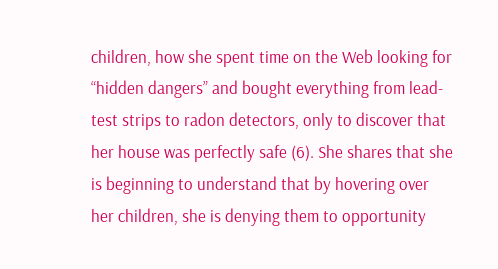children, how she spent time on the Web looking for “hidden dangers” and bought everything from lead-test strips to radon detectors, only to discover that her house was perfectly safe (6). She shares that she is beginning to understand that by hovering over her children, she is denying them to opportunity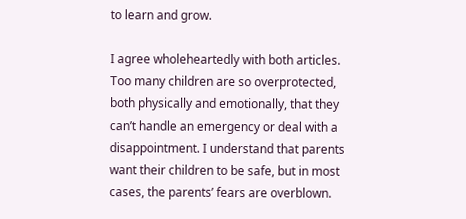to learn and grow.

I agree wholeheartedly with both articles. Too many children are so overprotected, both physically and emotionally, that they can’t handle an emergency or deal with a disappointment. I understand that parents want their children to be safe, but in most cases, the parents’ fears are overblown.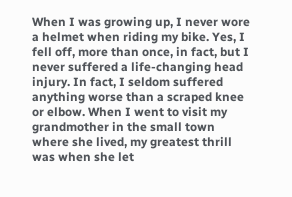When I was growing up, I never wore a helmet when riding my bike. Yes, I fell off, more than once, in fact, but I never suffered a life-changing head injury. In fact, I seldom suffered anything worse than a scraped knee or elbow. When I went to visit my grandmother in the small town where she lived, my greatest thrill was when she let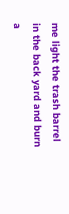me light the trash barrel in the back yard and burn a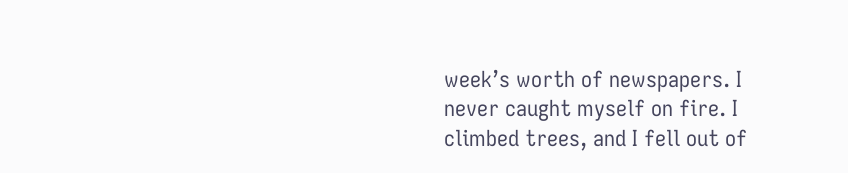week’s worth of newspapers. I never caught myself on fire. I climbed trees, and I fell out of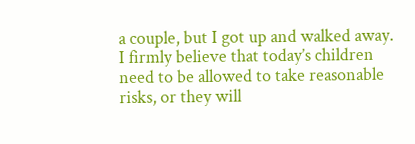a couple, but I got up and walked away. I firmly believe that today’s children need to be allowed to take reasonable risks, or they will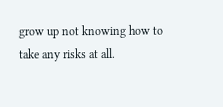grow up not knowing how to take any risks at all.